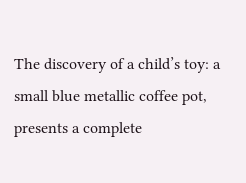The discovery of a child’s toy: a small blue metallic coffee pot, presents a complete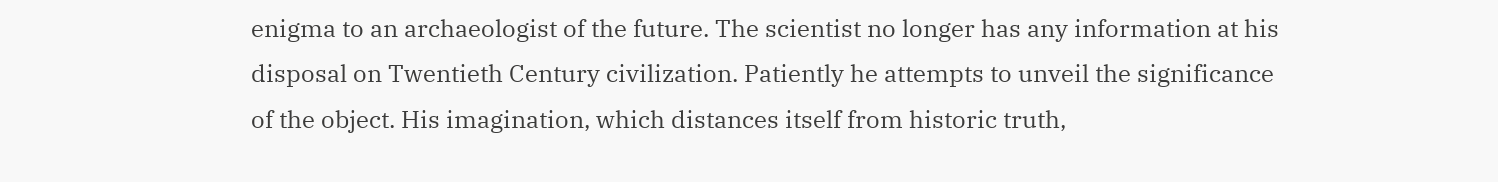enigma to an archaeologist of the future. The scientist no longer has any information at his disposal on Twentieth Century civilization. Patiently he attempts to unveil the significance of the object. His imagination, which distances itself from historic truth,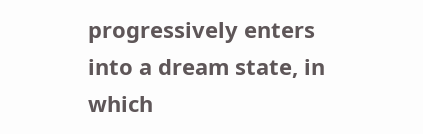progressively enters into a dream state, in which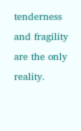tenderness and fragility are the only reality.